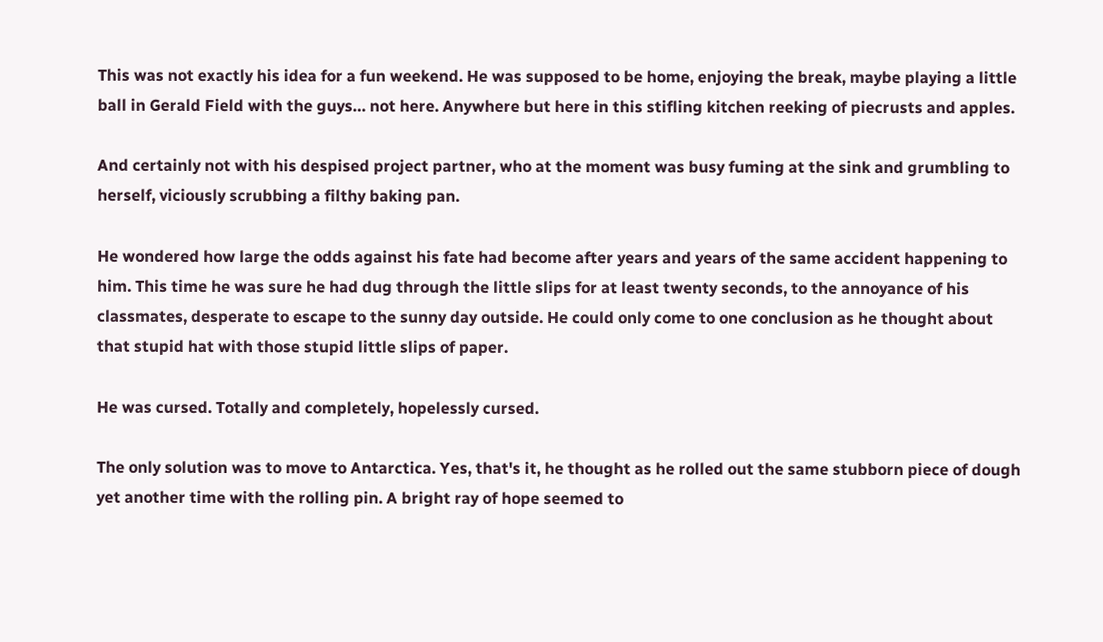This was not exactly his idea for a fun weekend. He was supposed to be home, enjoying the break, maybe playing a little ball in Gerald Field with the guys… not here. Anywhere but here in this stifling kitchen reeking of piecrusts and apples.

And certainly not with his despised project partner, who at the moment was busy fuming at the sink and grumbling to herself, viciously scrubbing a filthy baking pan.

He wondered how large the odds against his fate had become after years and years of the same accident happening to him. This time he was sure he had dug through the little slips for at least twenty seconds, to the annoyance of his classmates, desperate to escape to the sunny day outside. He could only come to one conclusion as he thought about that stupid hat with those stupid little slips of paper.

He was cursed. Totally and completely, hopelessly cursed.

The only solution was to move to Antarctica. Yes, that's it, he thought as he rolled out the same stubborn piece of dough yet another time with the rolling pin. A bright ray of hope seemed to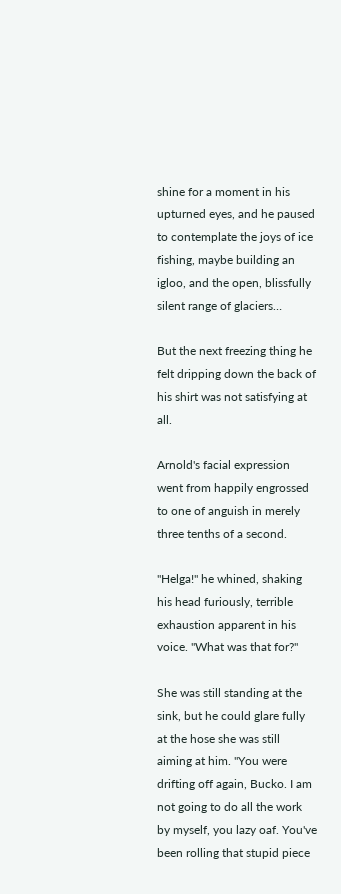shine for a moment in his upturned eyes, and he paused to contemplate the joys of ice fishing, maybe building an igloo, and the open, blissfully silent range of glaciers…

But the next freezing thing he felt dripping down the back of his shirt was not satisfying at all.

Arnold's facial expression went from happily engrossed to one of anguish in merely three tenths of a second.

"Helga!" he whined, shaking his head furiously, terrible exhaustion apparent in his voice. "What was that for?"

She was still standing at the sink, but he could glare fully at the hose she was still aiming at him. "You were drifting off again, Bucko. I am not going to do all the work by myself, you lazy oaf. You've been rolling that stupid piece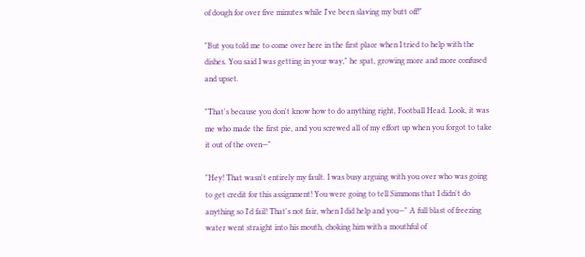of dough for over five minutes while I've been slaving my butt off!"

"But you told me to come over here in the first place when I tried to help with the dishes. You said I was getting in your way," he spat, growing more and more confused and upset.

"That's because you don't know how to do anything right, Football Head. Look, it was me who made the first pie, and you screwed all of my effort up when you forgot to take it out of the oven—"

"Hey! That wasn't entirely my fault. I was busy arguing with you over who was going to get credit for this assignment! You were going to tell Simmons that I didn't do anything so I'd fail! That's not fair, when I did help and you—" A full blast of freezing water went straight into his mouth, choking him with a mouthful of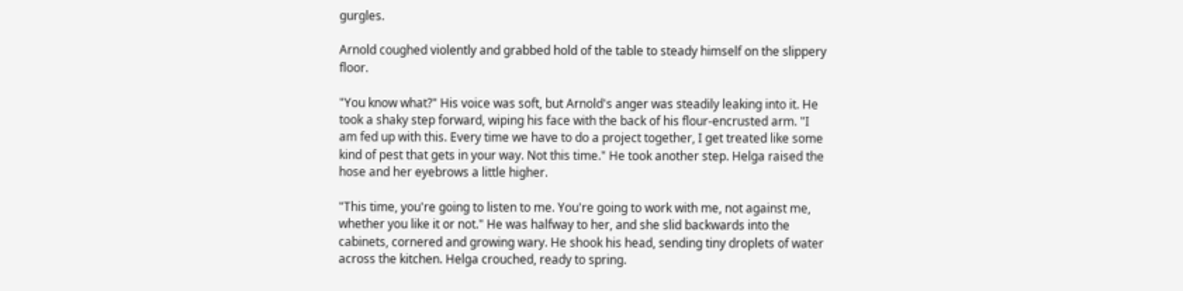gurgles.

Arnold coughed violently and grabbed hold of the table to steady himself on the slippery floor.

"You know what?" His voice was soft, but Arnold's anger was steadily leaking into it. He took a shaky step forward, wiping his face with the back of his flour-encrusted arm. "I am fed up with this. Every time we have to do a project together, I get treated like some kind of pest that gets in your way. Not this time." He took another step. Helga raised the hose and her eyebrows a little higher.

"This time, you're going to listen to me. You're going to work with me, not against me, whether you like it or not." He was halfway to her, and she slid backwards into the cabinets, cornered and growing wary. He shook his head, sending tiny droplets of water across the kitchen. Helga crouched, ready to spring.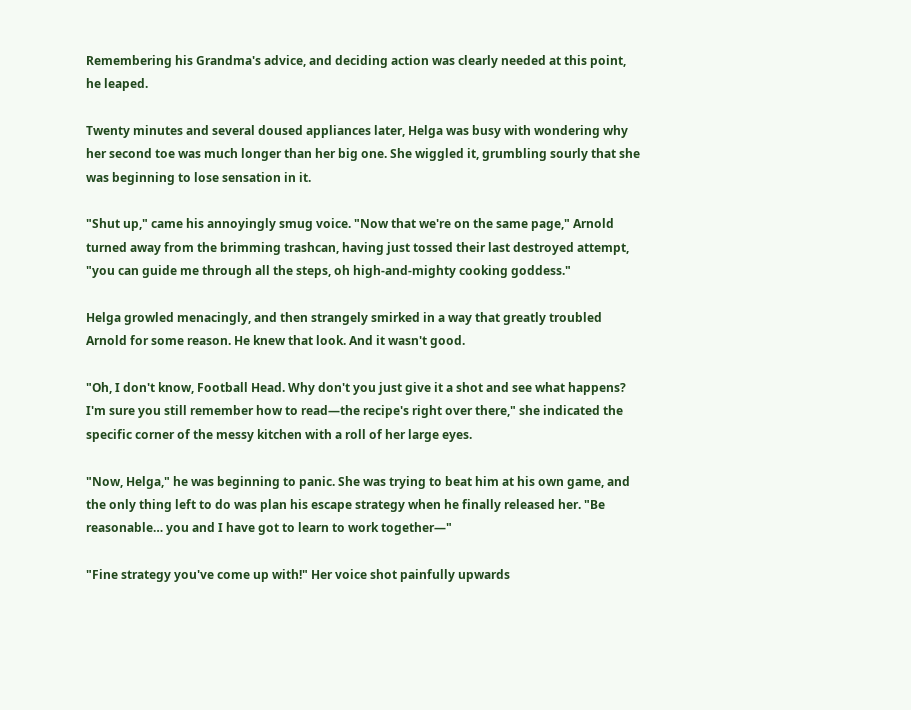Remembering his Grandma's advice, and deciding action was clearly needed at this point, he leaped.

Twenty minutes and several doused appliances later, Helga was busy with wondering why her second toe was much longer than her big one. She wiggled it, grumbling sourly that she was beginning to lose sensation in it.

"Shut up," came his annoyingly smug voice. "Now that we're on the same page," Arnold turned away from the brimming trashcan, having just tossed their last destroyed attempt, "you can guide me through all the steps, oh high-and-mighty cooking goddess."

Helga growled menacingly, and then strangely smirked in a way that greatly troubled Arnold for some reason. He knew that look. And it wasn't good.

"Oh, I don't know, Football Head. Why don't you just give it a shot and see what happens? I'm sure you still remember how to read—the recipe's right over there," she indicated the specific corner of the messy kitchen with a roll of her large eyes.

"Now, Helga," he was beginning to panic. She was trying to beat him at his own game, and the only thing left to do was plan his escape strategy when he finally released her. "Be reasonable… you and I have got to learn to work together—"

"Fine strategy you've come up with!" Her voice shot painfully upwards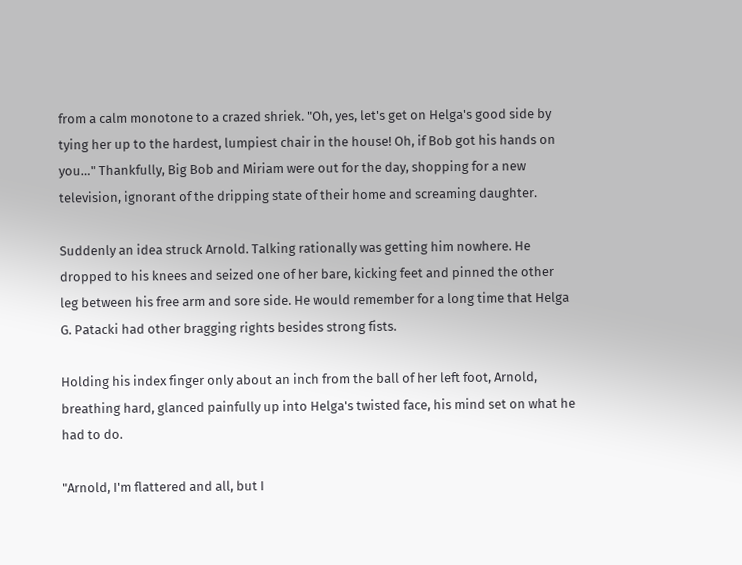from a calm monotone to a crazed shriek. "Oh, yes, let's get on Helga's good side by tying her up to the hardest, lumpiest chair in the house! Oh, if Bob got his hands on you…" Thankfully, Big Bob and Miriam were out for the day, shopping for a new television, ignorant of the dripping state of their home and screaming daughter.

Suddenly an idea struck Arnold. Talking rationally was getting him nowhere. He dropped to his knees and seized one of her bare, kicking feet and pinned the other leg between his free arm and sore side. He would remember for a long time that Helga G. Patacki had other bragging rights besides strong fists.

Holding his index finger only about an inch from the ball of her left foot, Arnold, breathing hard, glanced painfully up into Helga's twisted face, his mind set on what he had to do.

"Arnold, I'm flattered and all, but I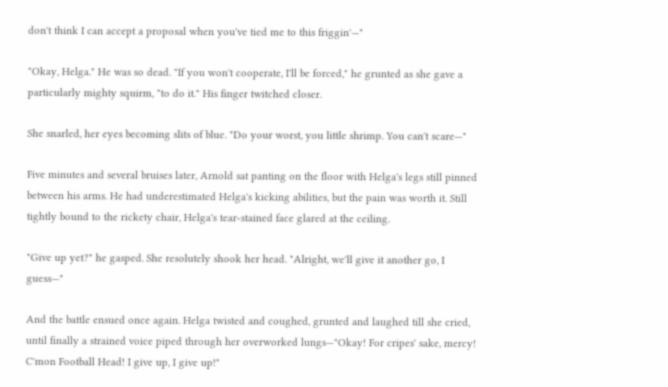don't think I can accept a proposal when you've tied me to this friggin'—"

"Okay, Helga." He was so dead. "If you won't cooperate, I'll be forced," he grunted as she gave a particularly mighty squirm, "to do it." His finger twitched closer.

She snarled, her eyes becoming slits of blue. "Do your worst, you little shrimp. You can't scare—"

Five minutes and several bruises later, Arnold sat panting on the floor with Helga's legs still pinned between his arms. He had underestimated Helga's kicking abilities, but the pain was worth it. Still tightly bound to the rickety chair, Helga's tear-stained face glared at the ceiling.

"Give up yet?" he gasped. She resolutely shook her head. "Alright, we'll give it another go, I guess—"

And the battle ensued once again. Helga twisted and coughed, grunted and laughed till she cried, until finally a strained voice piped through her overworked lungs—"Okay! For cripes' sake, mercy! C'mon Football Head! I give up, I give up!"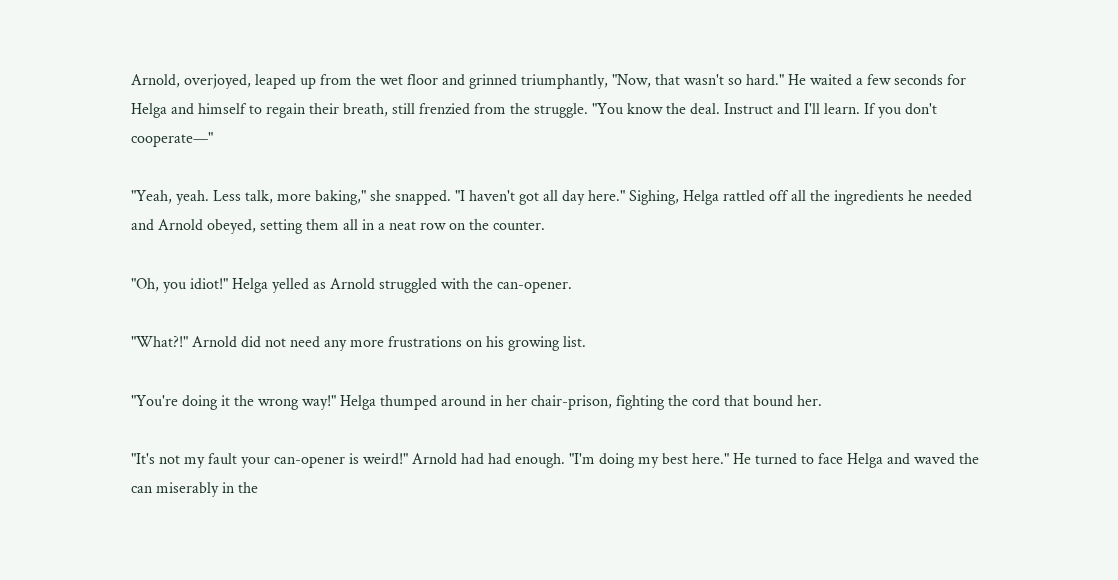Arnold, overjoyed, leaped up from the wet floor and grinned triumphantly, "Now, that wasn't so hard." He waited a few seconds for Helga and himself to regain their breath, still frenzied from the struggle. "You know the deal. Instruct and I'll learn. If you don't cooperate—"

"Yeah, yeah. Less talk, more baking," she snapped. "I haven't got all day here." Sighing, Helga rattled off all the ingredients he needed and Arnold obeyed, setting them all in a neat row on the counter.

"Oh, you idiot!" Helga yelled as Arnold struggled with the can-opener.

"What?!" Arnold did not need any more frustrations on his growing list.

"You're doing it the wrong way!" Helga thumped around in her chair-prison, fighting the cord that bound her.

"It's not my fault your can-opener is weird!" Arnold had had enough. "I'm doing my best here." He turned to face Helga and waved the can miserably in the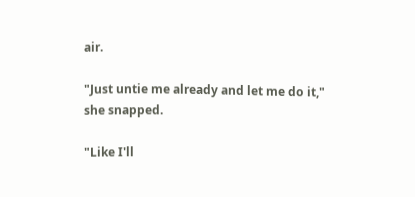air.

"Just untie me already and let me do it," she snapped.

"Like I'll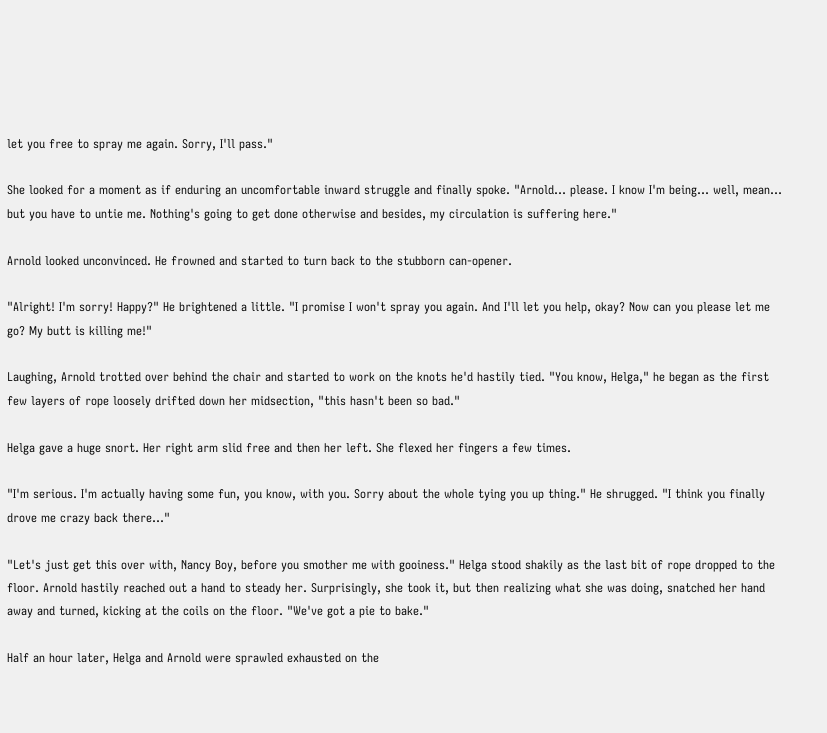let you free to spray me again. Sorry, I'll pass."

She looked for a moment as if enduring an uncomfortable inward struggle and finally spoke. "Arnold… please. I know I'm being… well, mean… but you have to untie me. Nothing's going to get done otherwise and besides, my circulation is suffering here."

Arnold looked unconvinced. He frowned and started to turn back to the stubborn can-opener.

"Alright! I'm sorry! Happy?" He brightened a little. "I promise I won't spray you again. And I'll let you help, okay? Now can you please let me go? My butt is killing me!"

Laughing, Arnold trotted over behind the chair and started to work on the knots he'd hastily tied. "You know, Helga," he began as the first few layers of rope loosely drifted down her midsection, "this hasn't been so bad."

Helga gave a huge snort. Her right arm slid free and then her left. She flexed her fingers a few times.

"I'm serious. I'm actually having some fun, you know, with you. Sorry about the whole tying you up thing." He shrugged. "I think you finally drove me crazy back there..."

"Let's just get this over with, Nancy Boy, before you smother me with gooiness." Helga stood shakily as the last bit of rope dropped to the floor. Arnold hastily reached out a hand to steady her. Surprisingly, she took it, but then realizing what she was doing, snatched her hand away and turned, kicking at the coils on the floor. "We've got a pie to bake."

Half an hour later, Helga and Arnold were sprawled exhausted on the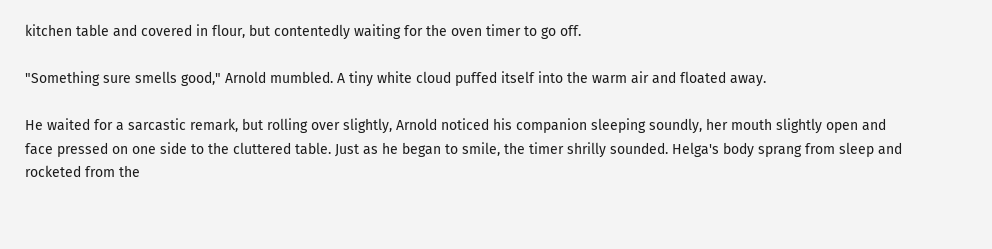kitchen table and covered in flour, but contentedly waiting for the oven timer to go off.

"Something sure smells good," Arnold mumbled. A tiny white cloud puffed itself into the warm air and floated away.

He waited for a sarcastic remark, but rolling over slightly, Arnold noticed his companion sleeping soundly, her mouth slightly open and face pressed on one side to the cluttered table. Just as he began to smile, the timer shrilly sounded. Helga's body sprang from sleep and rocketed from the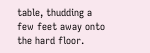table, thudding a few feet away onto the hard floor.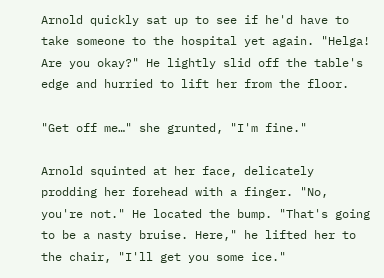Arnold quickly sat up to see if he'd have to take someone to the hospital yet again. "Helga! Are you okay?" He lightly slid off the table's edge and hurried to lift her from the floor.

"Get off me…" she grunted, "I'm fine."

Arnold squinted at her face, delicately prodding her forehead with a finger. "No, you're not." He located the bump. "That's going to be a nasty bruise. Here," he lifted her to the chair, "I'll get you some ice."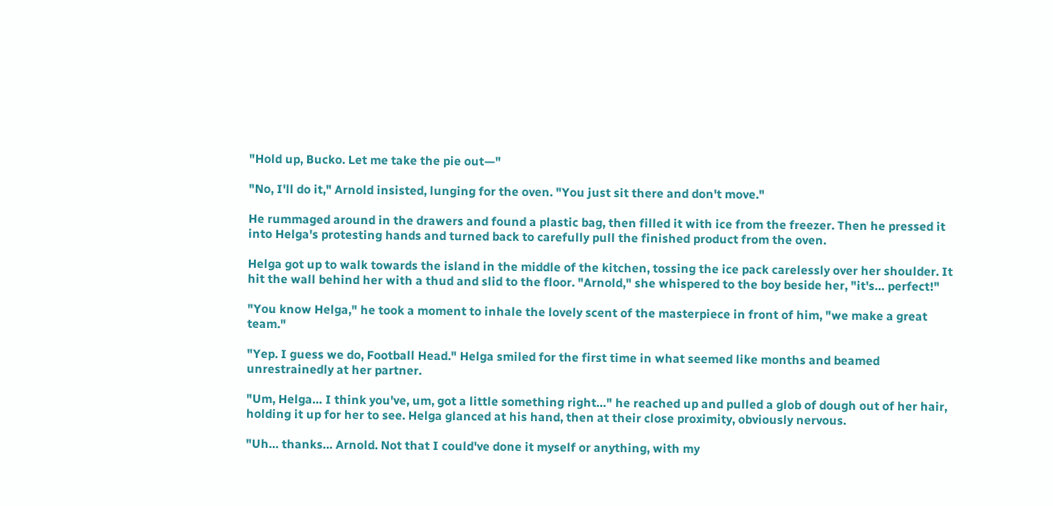"Hold up, Bucko. Let me take the pie out—"

"No, I'll do it," Arnold insisted, lunging for the oven. "You just sit there and don't move."

He rummaged around in the drawers and found a plastic bag, then filled it with ice from the freezer. Then he pressed it into Helga's protesting hands and turned back to carefully pull the finished product from the oven.

Helga got up to walk towards the island in the middle of the kitchen, tossing the ice pack carelessly over her shoulder. It hit the wall behind her with a thud and slid to the floor. "Arnold," she whispered to the boy beside her, "it's… perfect!"

"You know Helga," he took a moment to inhale the lovely scent of the masterpiece in front of him, "we make a great team."

"Yep. I guess we do, Football Head." Helga smiled for the first time in what seemed like months and beamed unrestrainedly at her partner.

"Um, Helga… I think you've, um, got a little something right…" he reached up and pulled a glob of dough out of her hair, holding it up for her to see. Helga glanced at his hand, then at their close proximity, obviously nervous.

"Uh… thanks… Arnold. Not that I could've done it myself or anything, with my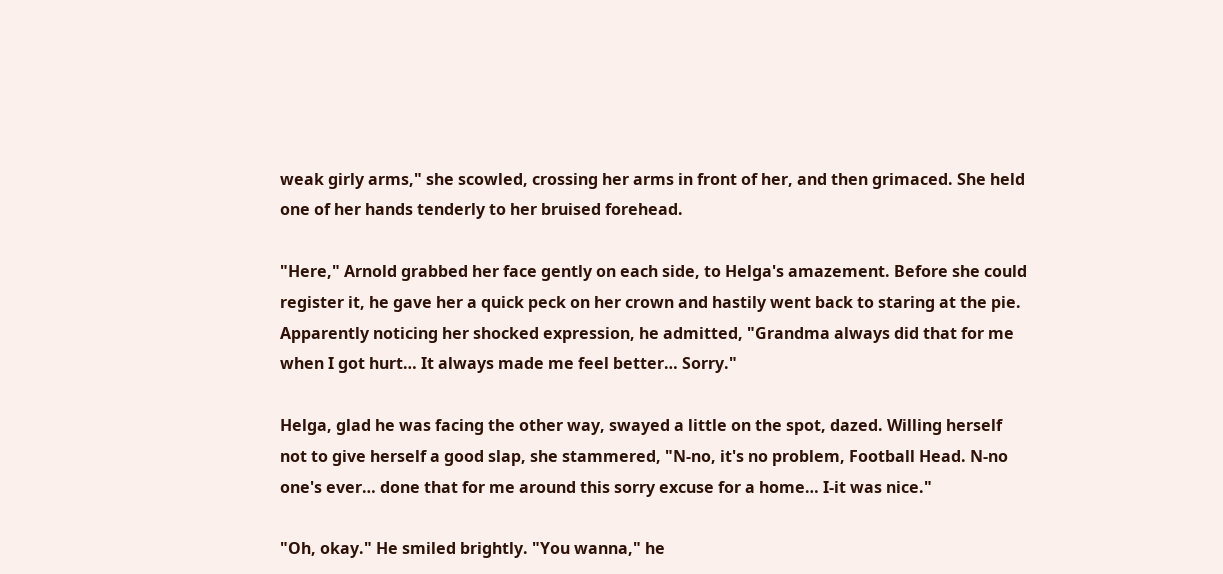weak girly arms," she scowled, crossing her arms in front of her, and then grimaced. She held one of her hands tenderly to her bruised forehead.

"Here," Arnold grabbed her face gently on each side, to Helga's amazement. Before she could register it, he gave her a quick peck on her crown and hastily went back to staring at the pie. Apparently noticing her shocked expression, he admitted, "Grandma always did that for me when I got hurt… It always made me feel better… Sorry."

Helga, glad he was facing the other way, swayed a little on the spot, dazed. Willing herself not to give herself a good slap, she stammered, "N-no, it's no problem, Football Head. N-no one's ever… done that for me around this sorry excuse for a home… I-it was nice."

"Oh, okay." He smiled brightly. "You wanna," he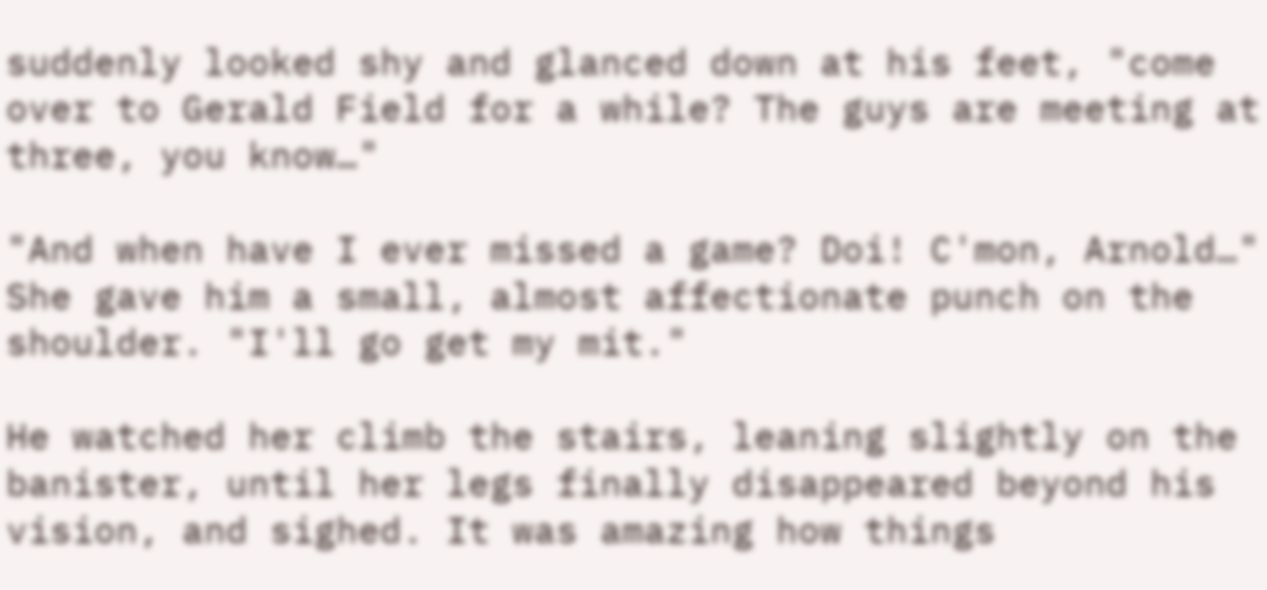suddenly looked shy and glanced down at his feet, "come over to Gerald Field for a while? The guys are meeting at three, you know…"

"And when have I ever missed a game? Doi! C'mon, Arnold…" She gave him a small, almost affectionate punch on the shoulder. "I'll go get my mit."

He watched her climb the stairs, leaning slightly on the banister, until her legs finally disappeared beyond his vision, and sighed. It was amazing how things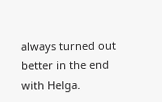always turned out better in the end with Helga.